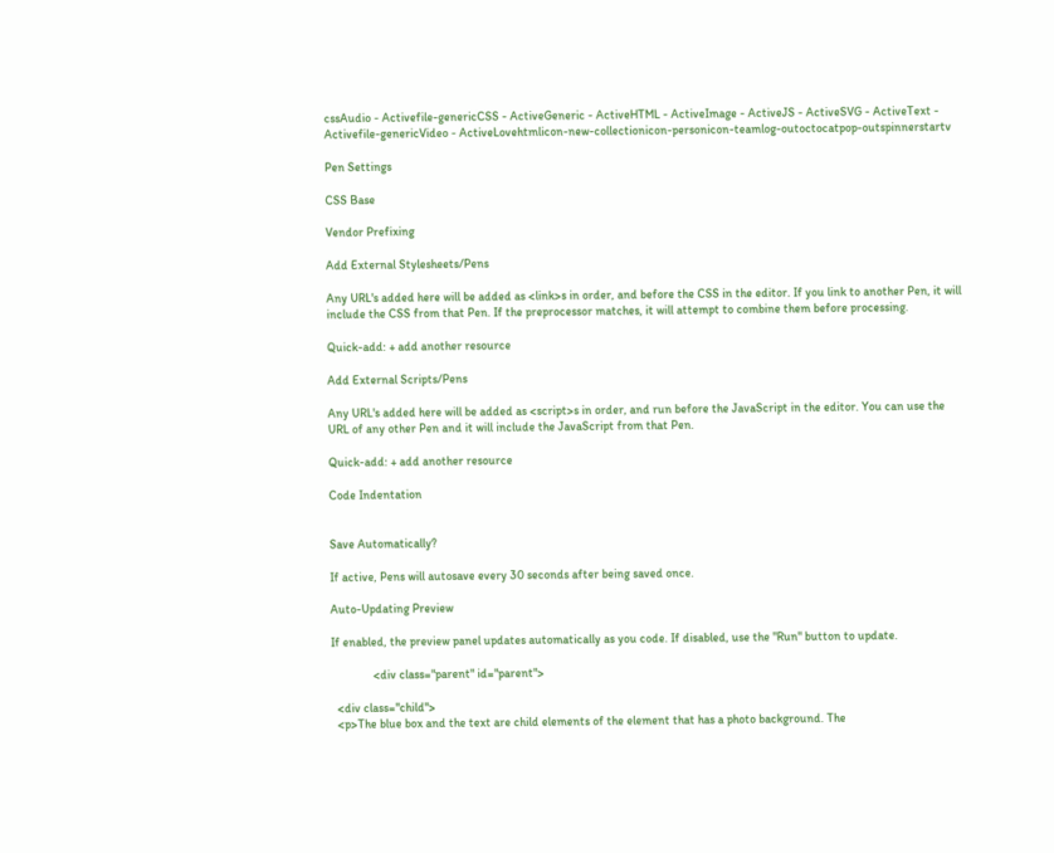cssAudio - Activefile-genericCSS - ActiveGeneric - ActiveHTML - ActiveImage - ActiveJS - ActiveSVG - ActiveText - Activefile-genericVideo - ActiveLovehtmlicon-new-collectionicon-personicon-teamlog-outoctocatpop-outspinnerstartv

Pen Settings

CSS Base

Vendor Prefixing

Add External Stylesheets/Pens

Any URL's added here will be added as <link>s in order, and before the CSS in the editor. If you link to another Pen, it will include the CSS from that Pen. If the preprocessor matches, it will attempt to combine them before processing.

Quick-add: + add another resource

Add External Scripts/Pens

Any URL's added here will be added as <script>s in order, and run before the JavaScript in the editor. You can use the URL of any other Pen and it will include the JavaScript from that Pen.

Quick-add: + add another resource

Code Indentation


Save Automatically?

If active, Pens will autosave every 30 seconds after being saved once.

Auto-Updating Preview

If enabled, the preview panel updates automatically as you code. If disabled, use the "Run" button to update.

              <div class="parent" id="parent">

  <div class="child">
  <p>The blue box and the text are child elements of the element that has a photo background. The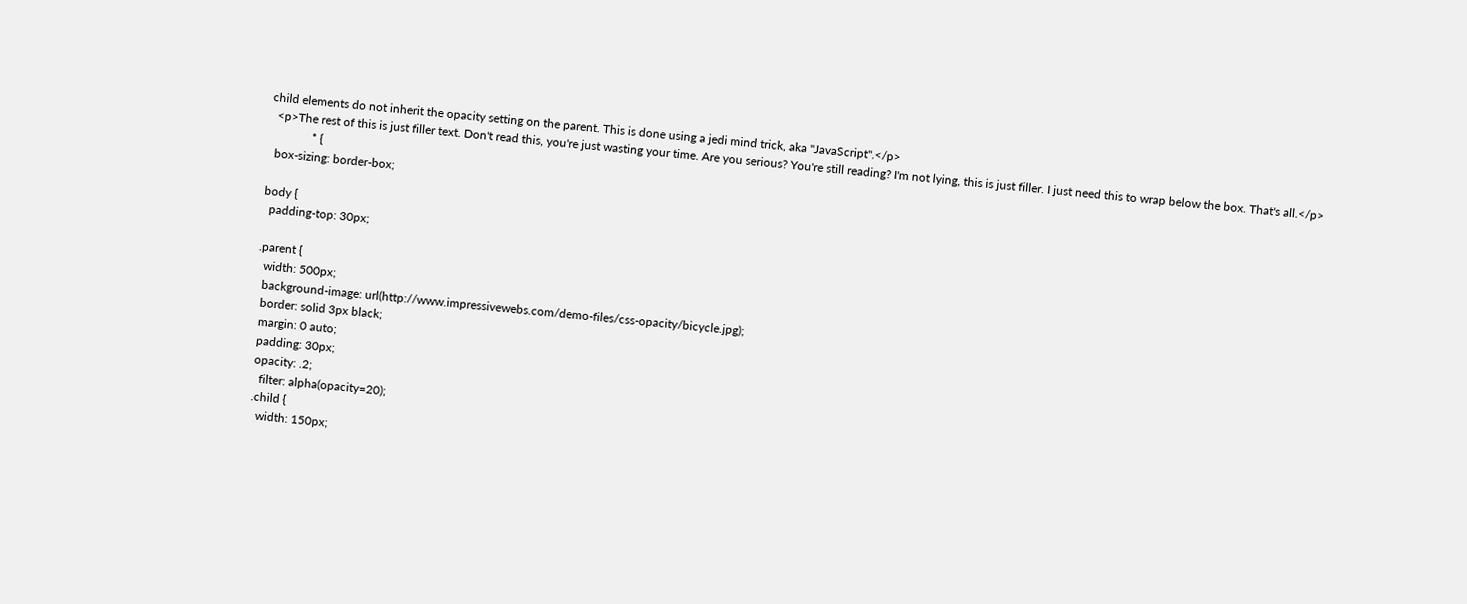child elements do not inherit the opacity setting on the parent. This is done using a jedi mind trick, aka "JavaScript".</p>
  <p>The rest of this is just filler text. Don't read this, you're just wasting your time. Are you serious? You're still reading? I'm not lying, this is just filler. I just need this to wrap below the box. That's all.</p>
              * {
  box-sizing: border-box;

body {
  padding-top: 30px;

.parent {
  width: 500px;
  background-image: url(http://www.impressivewebs.com/demo-files/css-opacity/bicycle.jpg);
  border: solid 3px black;
  margin: 0 auto;
  padding: 30px;
  opacity: .2;
    filter: alpha(opacity=20);
  .child {
    width: 150px;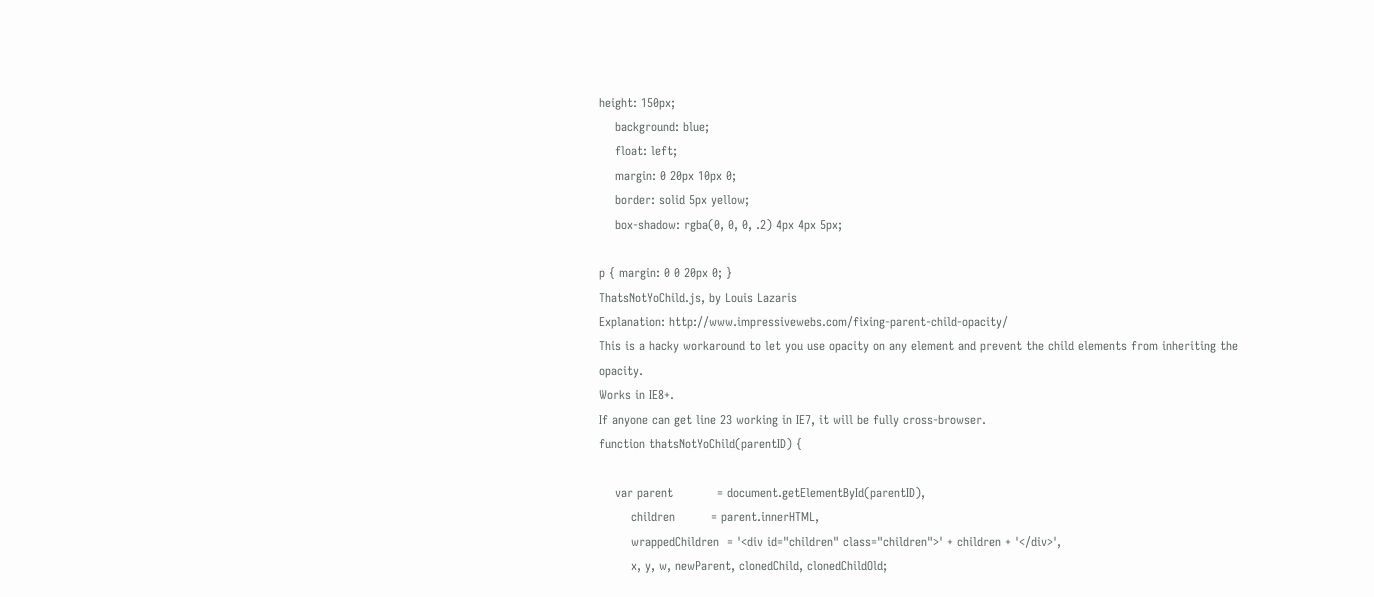height: 150px;
    background: blue;
    float: left;
    margin: 0 20px 10px 0;
    border: solid 5px yellow;
    box-shadow: rgba(0, 0, 0, .2) 4px 4px 5px;

p { margin: 0 0 20px 0; }
ThatsNotYoChild.js, by Louis Lazaris
Explanation: http://www.impressivewebs.com/fixing-parent-child-opacity/
This is a hacky workaround to let you use opacity on any element and prevent the child elements from inheriting the opacity.
Works in IE8+.
If anyone can get line 23 working in IE7, it will be fully cross-browser.
function thatsNotYoChild(parentID) {

    var parent           = document.getElementById(parentID),
        children         = parent.innerHTML,
        wrappedChildren  = '<div id="children" class="children">' + children + '</div>',
        x, y, w, newParent, clonedChild, clonedChildOld;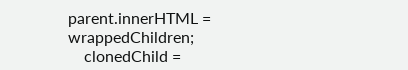parent.innerHTML = wrappedChildren;
    clonedChild =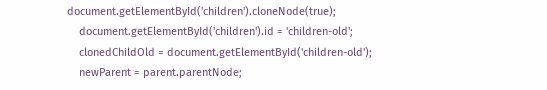document.getElementById('children').cloneNode(true);
    document.getElementById('children').id = 'children-old';
    clonedChildOld = document.getElementById('children-old');
    newParent = parent.parentNode;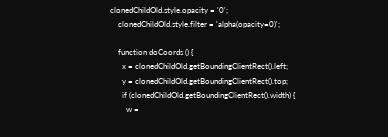clonedChildOld.style.opacity = '0';
    clonedChildOld.style.filter = 'alpha(opacity=0)';

    function doCoords () {
      x = clonedChildOld.getBoundingClientRect().left;
      y = clonedChildOld.getBoundingClientRect().top;
      if (clonedChildOld.getBoundingClientRect().width) {
        w =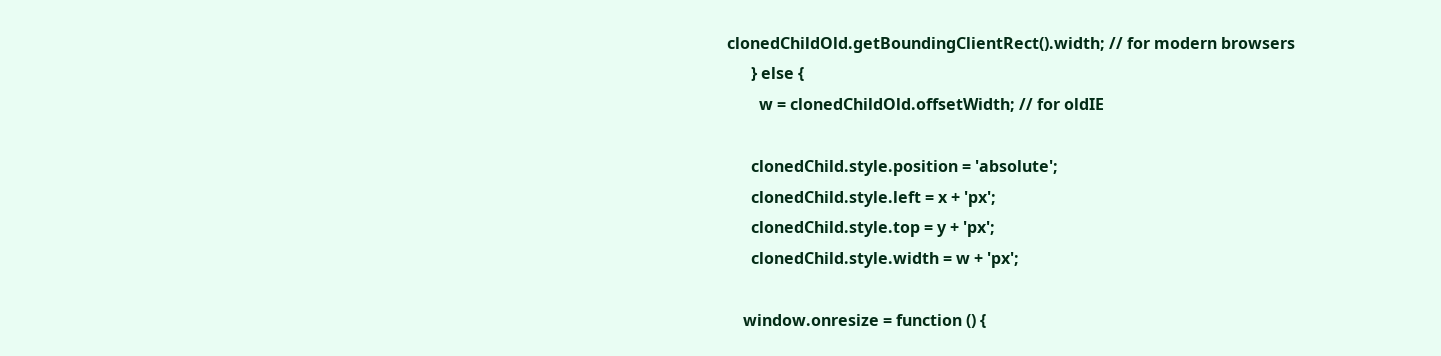clonedChildOld.getBoundingClientRect().width; // for modern browsers
      } else {
        w = clonedChildOld.offsetWidth; // for oldIE

      clonedChild.style.position = 'absolute';
      clonedChild.style.left = x + 'px';
      clonedChild.style.top = y + 'px';
      clonedChild.style.width = w + 'px';

    window.onresize = function () {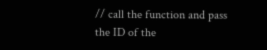// call the function and pass the ID of the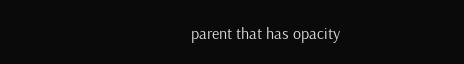parent that has opacity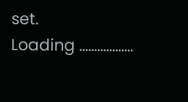set.
Loading ..................